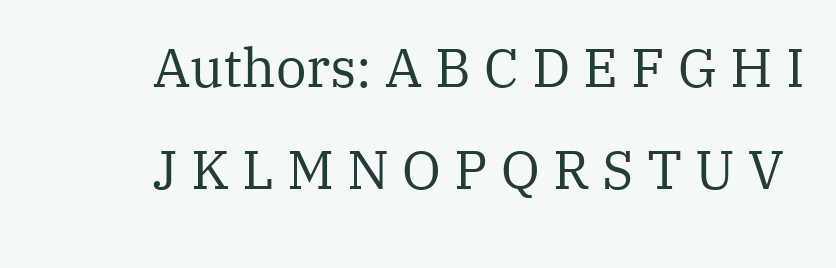Authors: A B C D E F G H I J K L M N O P Q R S T U V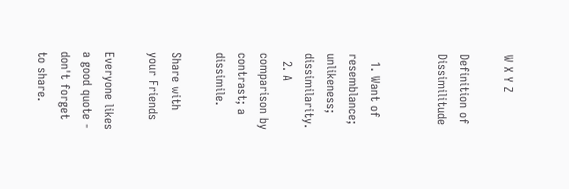W X Y Z

Definition of Dissimilitude


  1. Want of resemblance; unlikeness; dissimilarity.
  2. A comparison by contrast; a dissimile.

Share with your Friends

Everyone likes a good quote - don't forget to share.